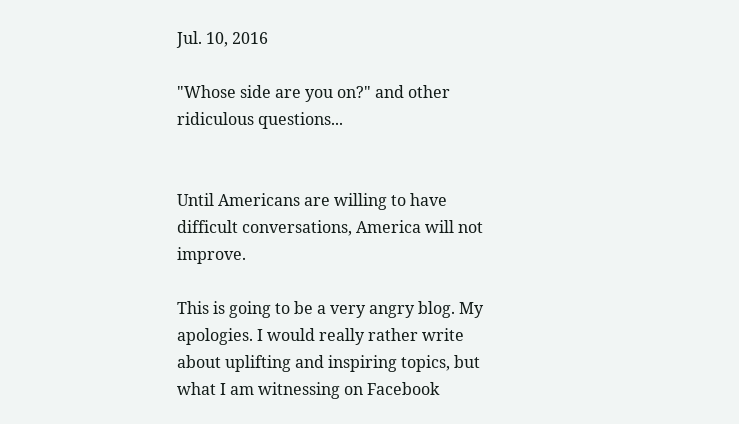Jul. 10, 2016

"Whose side are you on?" and other ridiculous questions...


Until Americans are willing to have difficult conversations, America will not improve.

This is going to be a very angry blog. My apologies. I would really rather write about uplifting and inspiring topics, but what I am witnessing on Facebook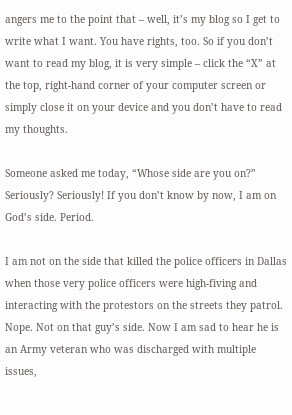angers me to the point that – well, it’s my blog so I get to write what I want. You have rights, too. So if you don’t want to read my blog, it is very simple – click the “X” at the top, right-hand corner of your computer screen or simply close it on your device and you don’t have to read my thoughts.

Someone asked me today, “Whose side are you on?” Seriously? Seriously! If you don’t know by now, I am on God’s side. Period.

I am not on the side that killed the police officers in Dallas when those very police officers were high-fiving and interacting with the protestors on the streets they patrol. Nope. Not on that guy’s side. Now I am sad to hear he is an Army veteran who was discharged with multiple issues,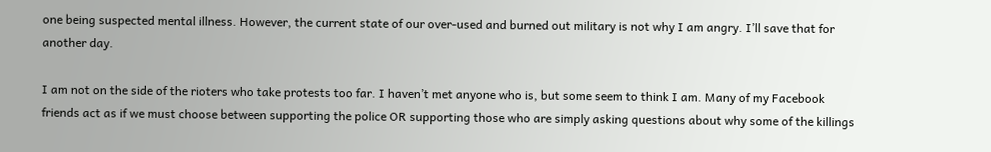one being suspected mental illness. However, the current state of our over-used and burned out military is not why I am angry. I’ll save that for another day.

I am not on the side of the rioters who take protests too far. I haven’t met anyone who is, but some seem to think I am. Many of my Facebook friends act as if we must choose between supporting the police OR supporting those who are simply asking questions about why some of the killings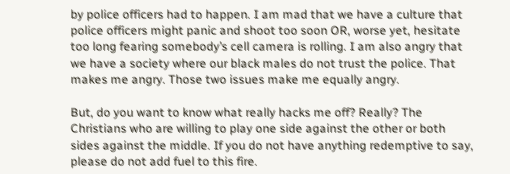by police officers had to happen. I am mad that we have a culture that police officers might panic and shoot too soon OR, worse yet, hesitate too long fearing somebody’s cell camera is rolling. I am also angry that we have a society where our black males do not trust the police. That makes me angry. Those two issues make me equally angry.

But, do you want to know what really hacks me off? Really? The Christians who are willing to play one side against the other or both sides against the middle. If you do not have anything redemptive to say, please do not add fuel to this fire.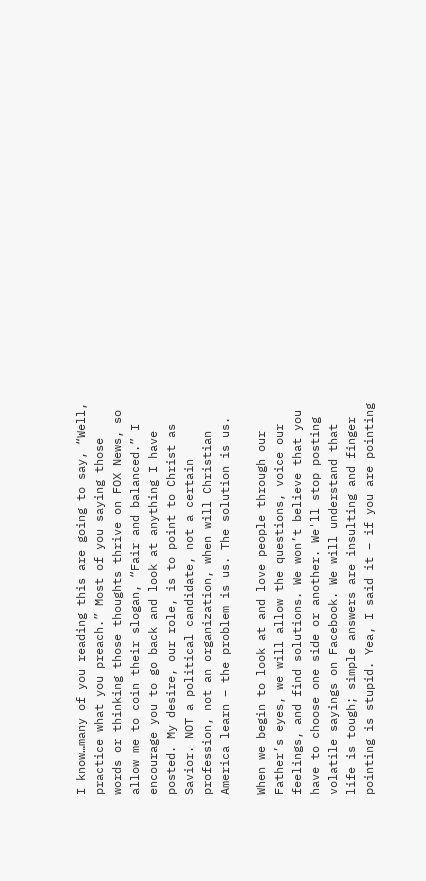I know…many of you reading this are going to say, “Well, practice what you preach.” Most of you saying those words or thinking those thoughts thrive on FOX News, so allow me to coin their slogan, “Fair and balanced.” I encourage you to go back and look at anything I have posted. My desire, our role, is to point to Christ as Savior. NOT a political candidate, not a certain profession, not an organization, when will Christian America learn – the problem is us. The solution is us.

When we begin to look at and love people through our Father’s eyes, we will allow the questions, voice our feelings, and find solutions. We won’t believe that you have to choose one side or another. We'll stop posting volatile sayings on Facebook. We will understand that life is tough; simple answers are insulting and finger pointing is stupid. Yea, I said it – if you are pointing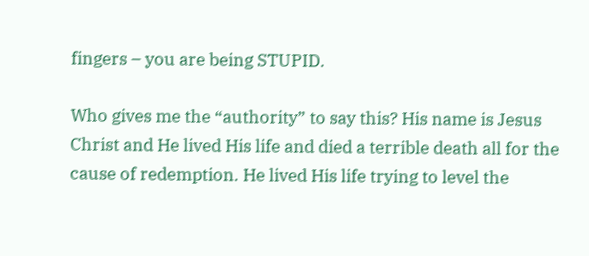fingers – you are being STUPID.

Who gives me the “authority” to say this? His name is Jesus Christ and He lived His life and died a terrible death all for the cause of redemption. He lived His life trying to level the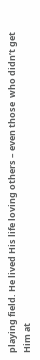playing field. He lived His life loving others – even those  who didn’t get Him at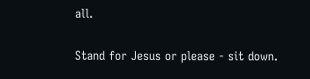all.

Stand for Jesus or please - sit down.